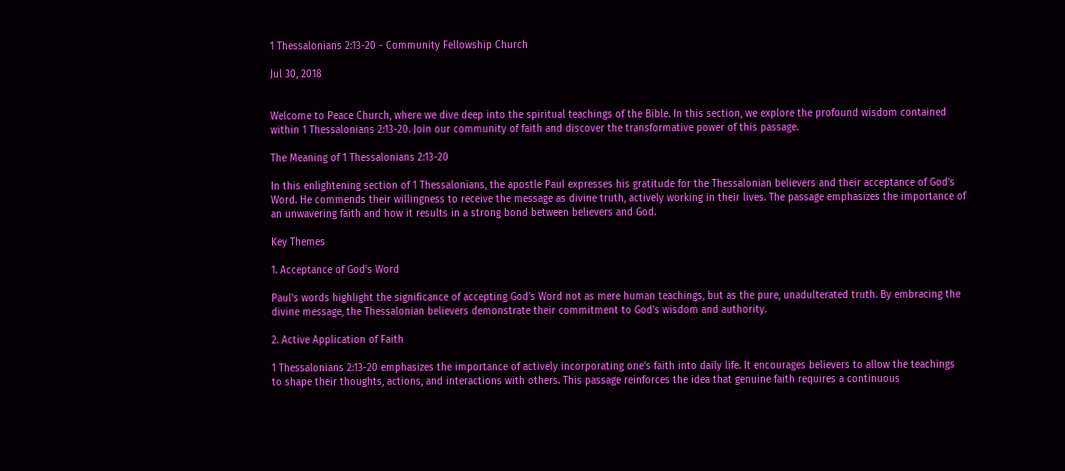1 Thessalonians 2:13-20 - Community Fellowship Church

Jul 30, 2018


Welcome to Peace Church, where we dive deep into the spiritual teachings of the Bible. In this section, we explore the profound wisdom contained within 1 Thessalonians 2:13-20. Join our community of faith and discover the transformative power of this passage.

The Meaning of 1 Thessalonians 2:13-20

In this enlightening section of 1 Thessalonians, the apostle Paul expresses his gratitude for the Thessalonian believers and their acceptance of God's Word. He commends their willingness to receive the message as divine truth, actively working in their lives. The passage emphasizes the importance of an unwavering faith and how it results in a strong bond between believers and God.

Key Themes

1. Acceptance of God's Word

Paul's words highlight the significance of accepting God's Word not as mere human teachings, but as the pure, unadulterated truth. By embracing the divine message, the Thessalonian believers demonstrate their commitment to God's wisdom and authority.

2. Active Application of Faith

1 Thessalonians 2:13-20 emphasizes the importance of actively incorporating one's faith into daily life. It encourages believers to allow the teachings to shape their thoughts, actions, and interactions with others. This passage reinforces the idea that genuine faith requires a continuous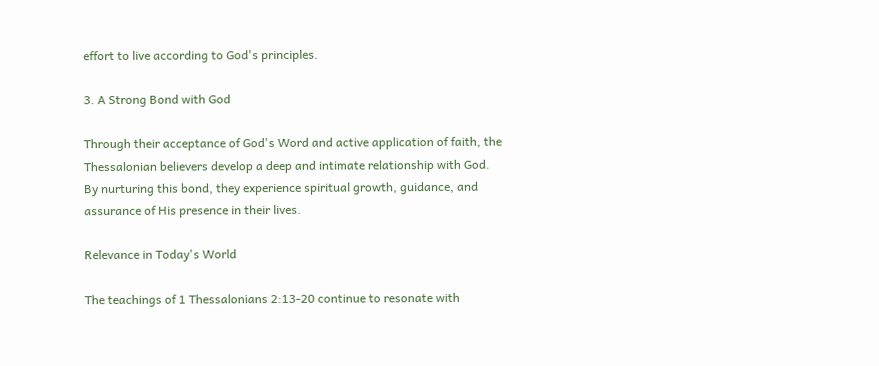effort to live according to God's principles.

3. A Strong Bond with God

Through their acceptance of God's Word and active application of faith, the Thessalonian believers develop a deep and intimate relationship with God. By nurturing this bond, they experience spiritual growth, guidance, and assurance of His presence in their lives.

Relevance in Today's World

The teachings of 1 Thessalonians 2:13-20 continue to resonate with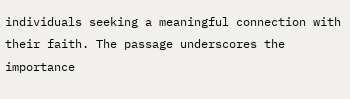individuals seeking a meaningful connection with their faith. The passage underscores the importance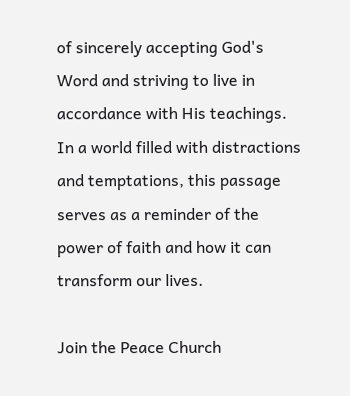of sincerely accepting God's Word and striving to live in accordance with His teachings. In a world filled with distractions and temptations, this passage serves as a reminder of the power of faith and how it can transform our lives.

Join the Peace Church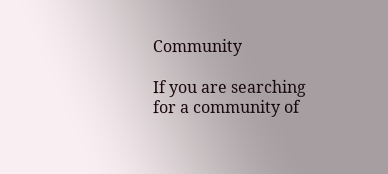Community

If you are searching for a community of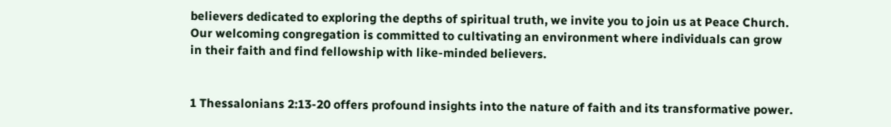believers dedicated to exploring the depths of spiritual truth, we invite you to join us at Peace Church. Our welcoming congregation is committed to cultivating an environment where individuals can grow in their faith and find fellowship with like-minded believers.


1 Thessalonians 2:13-20 offers profound insights into the nature of faith and its transformative power.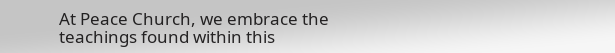At Peace Church, we embrace the teachings found within this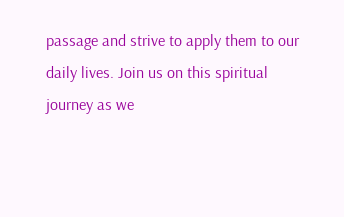passage and strive to apply them to our daily lives. Join us on this spiritual journey as we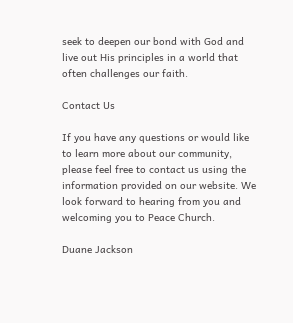seek to deepen our bond with God and live out His principles in a world that often challenges our faith.

Contact Us

If you have any questions or would like to learn more about our community, please feel free to contact us using the information provided on our website. We look forward to hearing from you and welcoming you to Peace Church.

Duane Jackson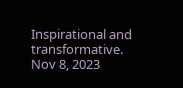Inspirational and transformative.
Nov 8, 2023